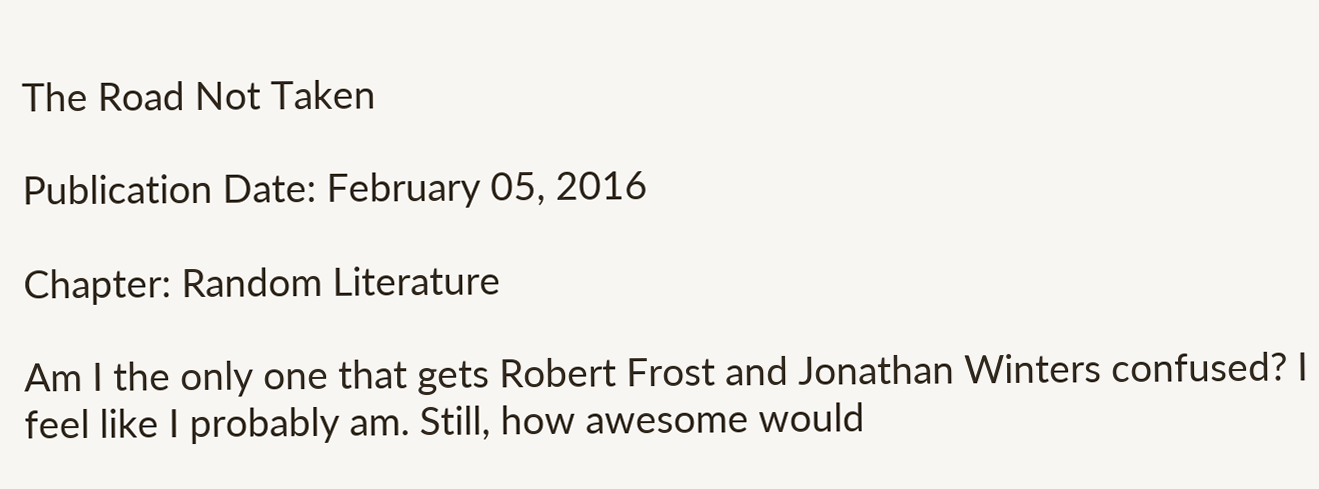The Road Not Taken

Publication Date: February 05, 2016

Chapter: Random Literature

Am I the only one that gets Robert Frost and Jonathan Winters confused? I feel like I probably am. Still, how awesome would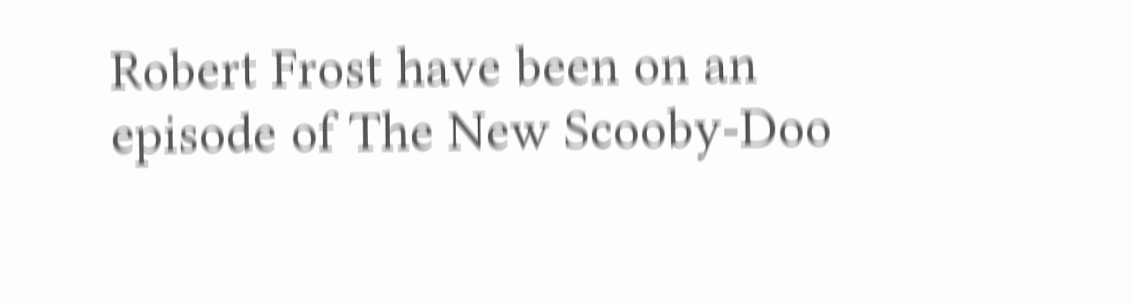Robert Frost have been on an episode of The New Scooby-Doo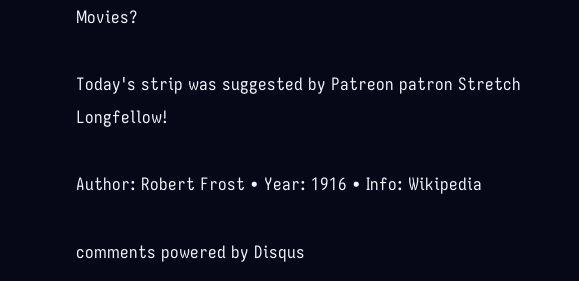Movies?

Today's strip was suggested by Patreon patron Stretch Longfellow!

Author: Robert Frost • Year: 1916 • Info: Wikipedia

comments powered by Disqus